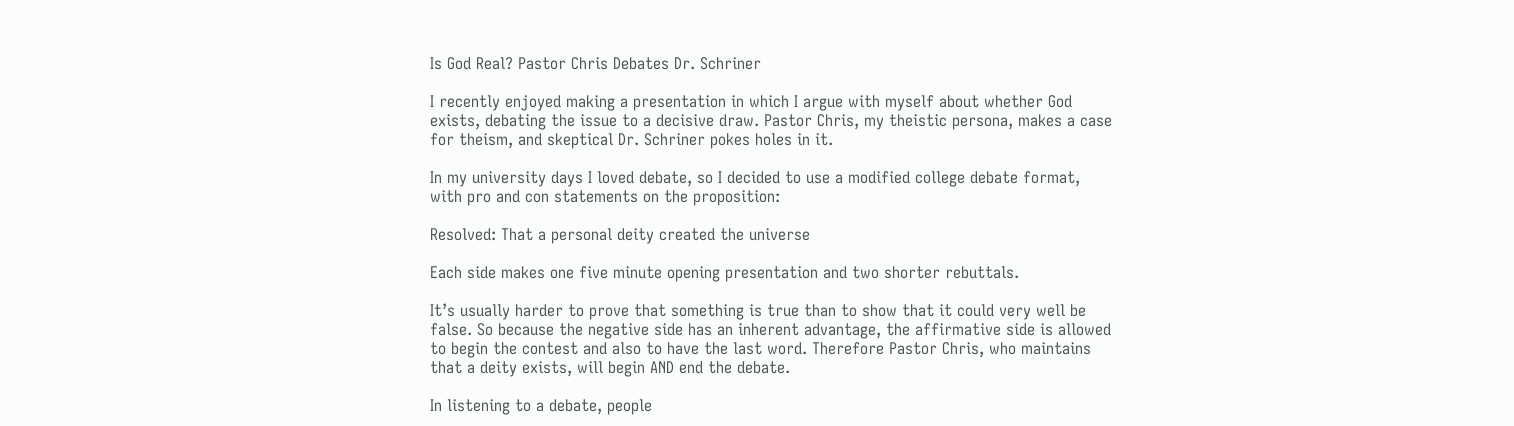Is God Real? Pastor Chris Debates Dr. Schriner

I recently enjoyed making a presentation in which I argue with myself about whether God exists, debating the issue to a decisive draw. Pastor Chris, my theistic persona, makes a case for theism, and skeptical Dr. Schriner pokes holes in it.

In my university days I loved debate, so I decided to use a modified college debate format, with pro and con statements on the proposition:

Resolved: That a personal deity created the universe

Each side makes one five minute opening presentation and two shorter rebuttals.

It’s usually harder to prove that something is true than to show that it could very well be false. So because the negative side has an inherent advantage, the affirmative side is allowed to begin the contest and also to have the last word. Therefore Pastor Chris, who maintains that a deity exists, will begin AND end the debate.

In listening to a debate, people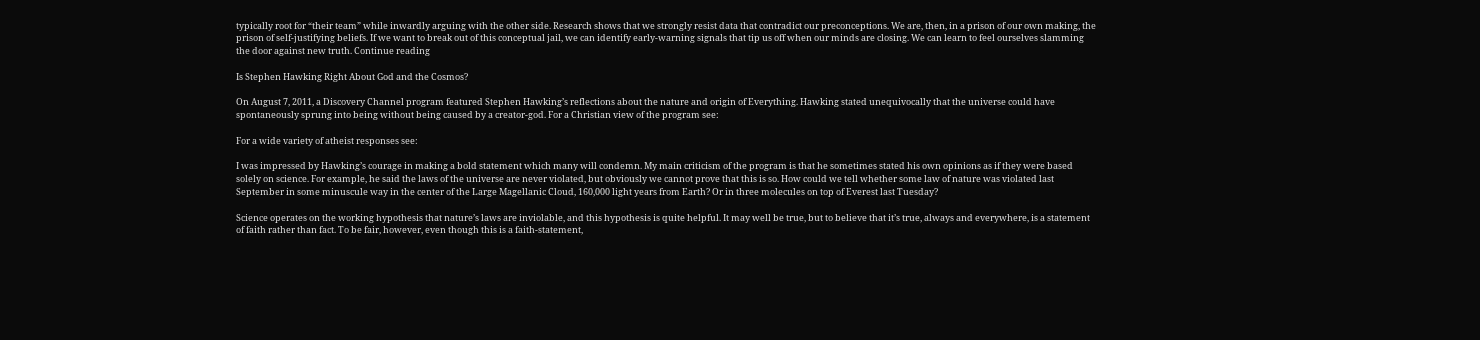typically root for “their team” while inwardly arguing with the other side. Research shows that we strongly resist data that contradict our preconceptions. We are, then, in a prison of our own making, the prison of self-justifying beliefs. If we want to break out of this conceptual jail, we can identify early-warning signals that tip us off when our minds are closing. We can learn to feel ourselves slamming the door against new truth. Continue reading

Is Stephen Hawking Right About God and the Cosmos?

On August 7, 2011, a Discovery Channel program featured Stephen Hawking’s reflections about the nature and origin of Everything. Hawking stated unequivocally that the universe could have spontaneously sprung into being without being caused by a creator-god. For a Christian view of the program see:

For a wide variety of atheist responses see:

I was impressed by Hawking’s courage in making a bold statement which many will condemn. My main criticism of the program is that he sometimes stated his own opinions as if they were based solely on science. For example, he said the laws of the universe are never violated, but obviously we cannot prove that this is so. How could we tell whether some law of nature was violated last September in some minuscule way in the center of the Large Magellanic Cloud, 160,000 light years from Earth? Or in three molecules on top of Everest last Tuesday?

Science operates on the working hypothesis that nature’s laws are inviolable, and this hypothesis is quite helpful. It may well be true, but to believe that it’s true, always and everywhere, is a statement of faith rather than fact. To be fair, however, even though this is a faith-statement,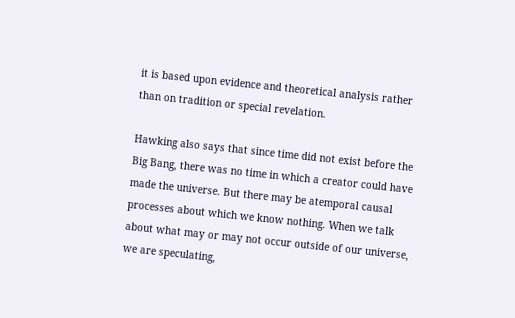it is based upon evidence and theoretical analysis rather than on tradition or special revelation.

Hawking also says that since time did not exist before the Big Bang, there was no time in which a creator could have made the universe. But there may be atemporal causal processes about which we know nothing. When we talk about what may or may not occur outside of our universe, we are speculating,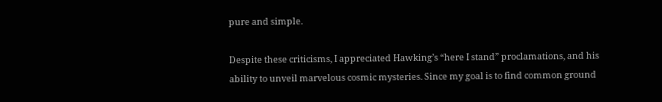pure and simple.

Despite these criticisms, I appreciated Hawking’s “here I stand” proclamations, and his ability to unveil marvelous cosmic mysteries. Since my goal is to find common ground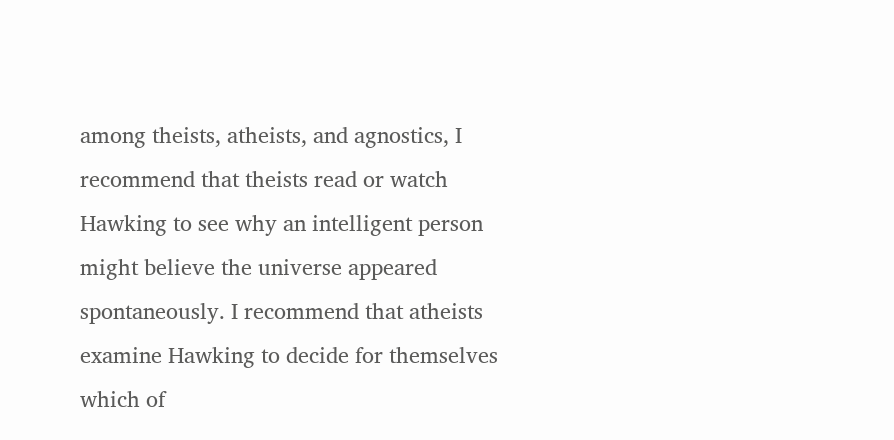among theists, atheists, and agnostics, I recommend that theists read or watch Hawking to see why an intelligent person might believe the universe appeared spontaneously. I recommend that atheists examine Hawking to decide for themselves which of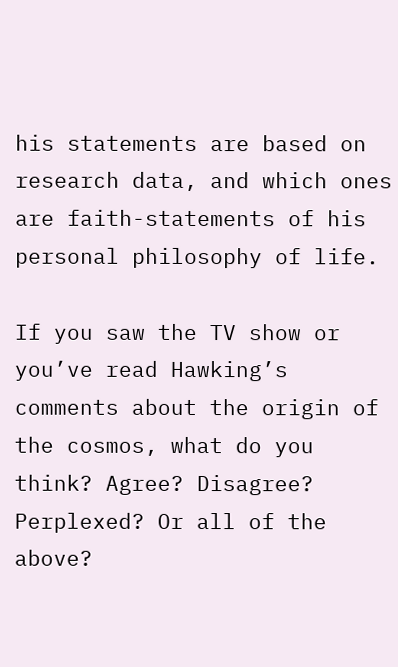his statements are based on research data, and which ones are faith-statements of his personal philosophy of life.

If you saw the TV show or you’ve read Hawking’s comments about the origin of the cosmos, what do you think? Agree? Disagree? Perplexed? Or all of the above?